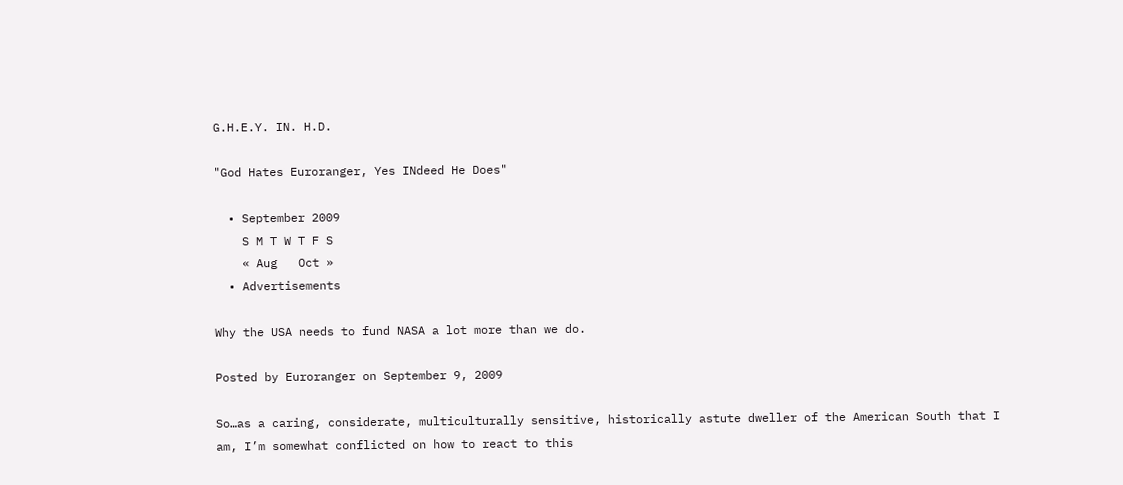G.H.E.Y. IN. H.D.

"God Hates Euroranger, Yes INdeed He Does"

  • September 2009
    S M T W T F S
    « Aug   Oct »
  • Advertisements

Why the USA needs to fund NASA a lot more than we do.

Posted by Euroranger on September 9, 2009

So…as a caring, considerate, multiculturally sensitive, historically astute dweller of the American South that I am, I’m somewhat conflicted on how to react to this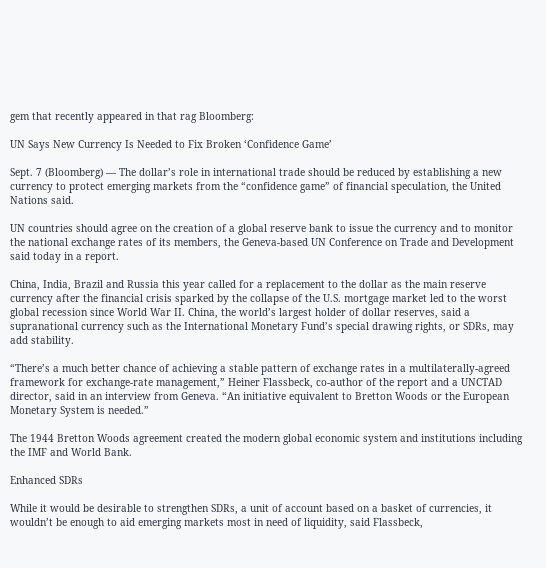gem that recently appeared in that rag Bloomberg:

UN Says New Currency Is Needed to Fix Broken ‘Confidence Game’

Sept. 7 (Bloomberg) — The dollar’s role in international trade should be reduced by establishing a new currency to protect emerging markets from the “confidence game” of financial speculation, the United Nations said.

UN countries should agree on the creation of a global reserve bank to issue the currency and to monitor the national exchange rates of its members, the Geneva-based UN Conference on Trade and Development said today in a report.

China, India, Brazil and Russia this year called for a replacement to the dollar as the main reserve currency after the financial crisis sparked by the collapse of the U.S. mortgage market led to the worst global recession since World War II. China, the world’s largest holder of dollar reserves, said a supranational currency such as the International Monetary Fund’s special drawing rights, or SDRs, may add stability.

“There’s a much better chance of achieving a stable pattern of exchange rates in a multilaterally-agreed framework for exchange-rate management,” Heiner Flassbeck, co-author of the report and a UNCTAD director, said in an interview from Geneva. “An initiative equivalent to Bretton Woods or the European Monetary System is needed.”

The 1944 Bretton Woods agreement created the modern global economic system and institutions including the IMF and World Bank.

Enhanced SDRs

While it would be desirable to strengthen SDRs, a unit of account based on a basket of currencies, it wouldn’t be enough to aid emerging markets most in need of liquidity, said Flassbeck,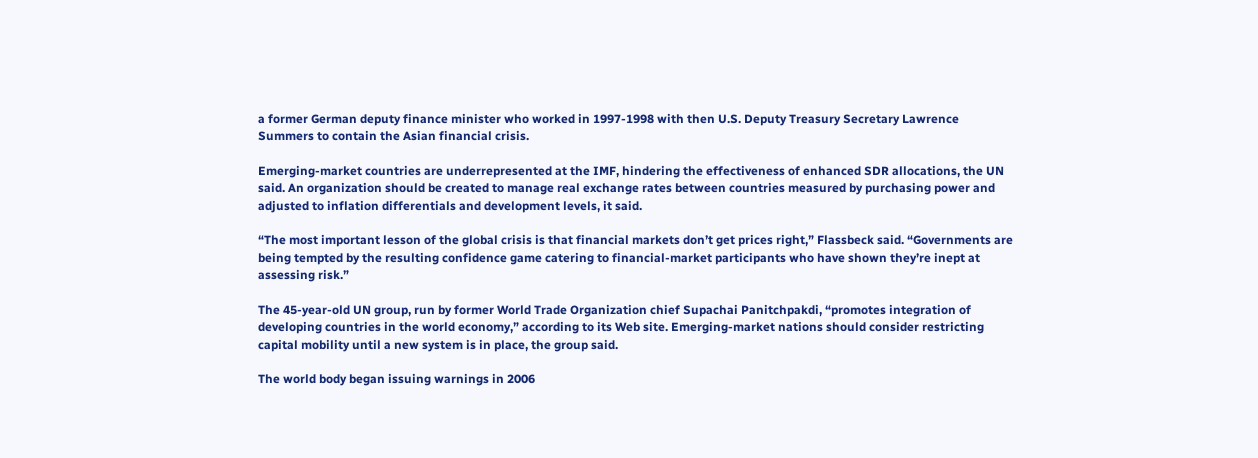a former German deputy finance minister who worked in 1997-1998 with then U.S. Deputy Treasury Secretary Lawrence Summers to contain the Asian financial crisis.

Emerging-market countries are underrepresented at the IMF, hindering the effectiveness of enhanced SDR allocations, the UN said. An organization should be created to manage real exchange rates between countries measured by purchasing power and adjusted to inflation differentials and development levels, it said.

“The most important lesson of the global crisis is that financial markets don’t get prices right,” Flassbeck said. “Governments are being tempted by the resulting confidence game catering to financial-market participants who have shown they’re inept at assessing risk.”

The 45-year-old UN group, run by former World Trade Organization chief Supachai Panitchpakdi, “promotes integration of developing countries in the world economy,” according to its Web site. Emerging-market nations should consider restricting capital mobility until a new system is in place, the group said.

The world body began issuing warnings in 2006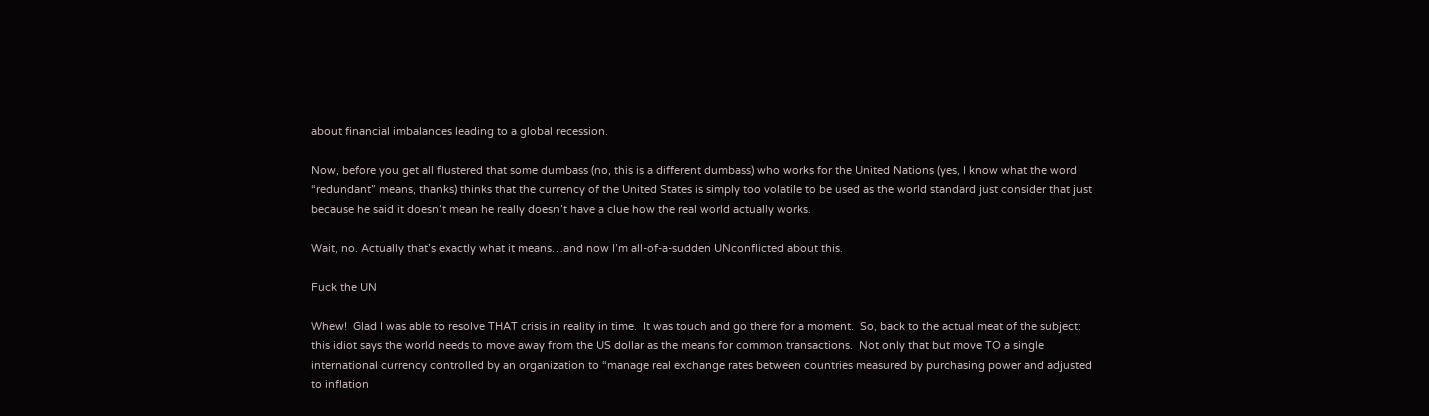about financial imbalances leading to a global recession.

Now, before you get all flustered that some dumbass (no, this is a different dumbass) who works for the United Nations (yes, I know what the word “redundant” means, thanks) thinks that the currency of the United States is simply too volatile to be used as the world standard just consider that just because he said it doesn’t mean he really doesn’t have a clue how the real world actually works.

Wait, no. Actually that’s exactly what it means…and now I’m all-of-a-sudden UNconflicted about this.

Fuck the UN

Whew!  Glad I was able to resolve THAT crisis in reality in time.  It was touch and go there for a moment.  So, back to the actual meat of the subject: this idiot says the world needs to move away from the US dollar as the means for common transactions.  Not only that but move TO a single international currency controlled by an organization to “manage real exchange rates between countries measured by purchasing power and adjusted to inflation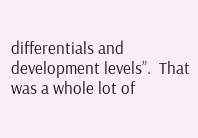differentials and development levels”.  That was a whole lot of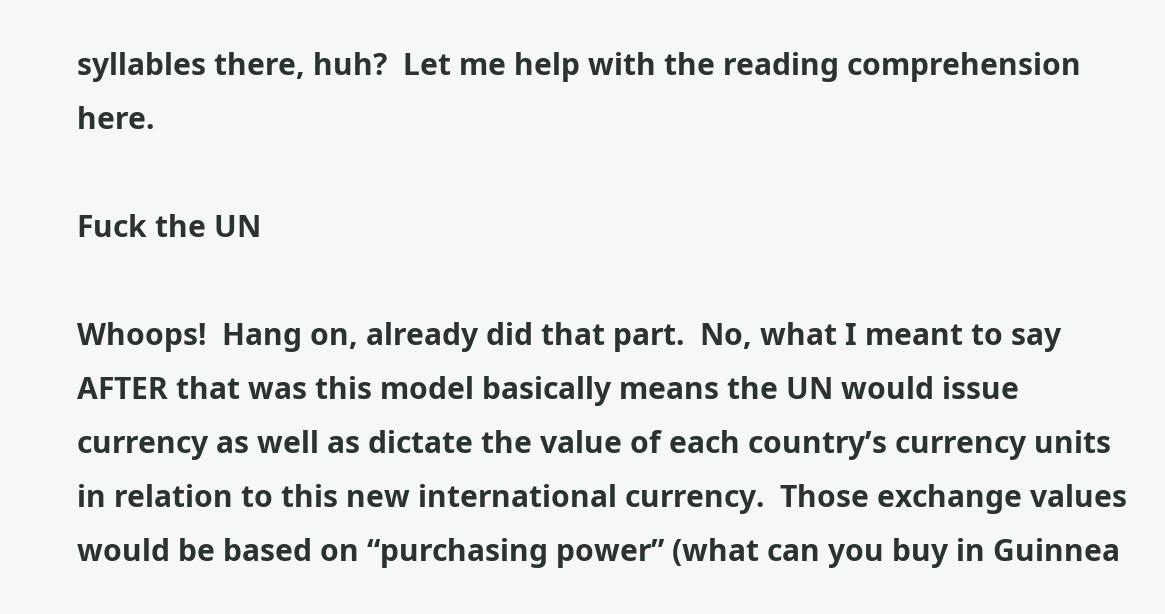syllables there, huh?  Let me help with the reading comprehension here.

Fuck the UN

Whoops!  Hang on, already did that part.  No, what I meant to say AFTER that was this model basically means the UN would issue currency as well as dictate the value of each country’s currency units in relation to this new international currency.  Those exchange values would be based on “purchasing power” (what can you buy in Guinnea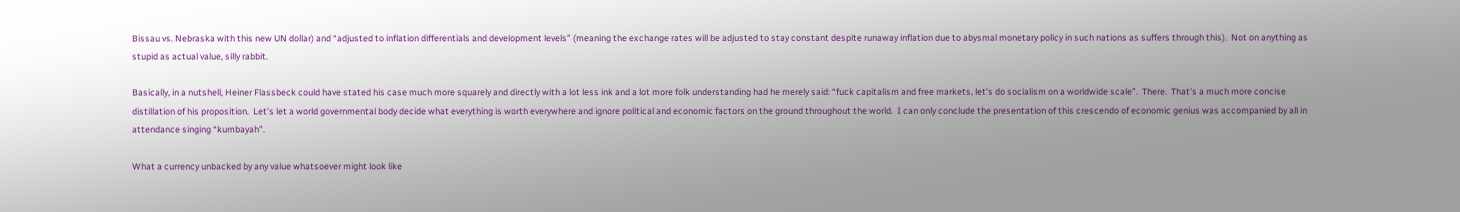Bissau vs. Nebraska with this new UN dollar) and “adjusted to inflation differentials and development levels” (meaning the exchange rates will be adjusted to stay constant despite runaway inflation due to abysmal monetary policy in such nations as suffers through this).  Not on anything as stupid as actual value, silly rabbit.

Basically, in a nutshell, Heiner Flassbeck could have stated his case much more squarely and directly with a lot less ink and a lot more folk understanding had he merely said: “fuck capitalism and free markets, let’s do socialism on a worldwide scale”.  There.  That’s a much more concise distillation of his proposition.  Let’s let a world governmental body decide what everything is worth everywhere and ignore political and economic factors on the ground throughout the world.  I can only conclude the presentation of this crescendo of economic genius was accompanied by all in attendance singing “kumbayah”.

What a currency unbacked by any value whatsoever might look like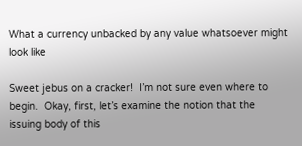What a currency unbacked by any value whatsoever might look like

Sweet jebus on a cracker!  I’m not sure even where to begin.  Okay, first, let’s examine the notion that the issuing body of this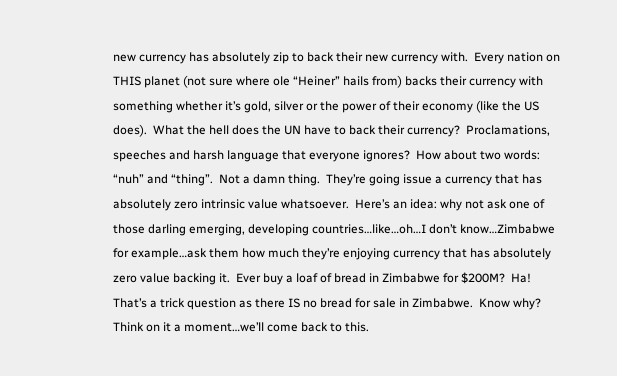new currency has absolutely zip to back their new currency with.  Every nation on THIS planet (not sure where ole “Heiner” hails from) backs their currency with something whether it’s gold, silver or the power of their economy (like the US does).  What the hell does the UN have to back their currency?  Proclamations, speeches and harsh language that everyone ignores?  How about two words: “nuh” and “thing”.  Not a damn thing.  They’re going issue a currency that has absolutely zero intrinsic value whatsoever.  Here’s an idea: why not ask one of those darling emerging, developing countries…like…oh…I don’t know…Zimbabwe for example…ask them how much they’re enjoying currency that has absolutely zero value backing it.  Ever buy a loaf of bread in Zimbabwe for $200M?  Ha!  That’s a trick question as there IS no bread for sale in Zimbabwe.  Know why?  Think on it a moment…we’ll come back to this.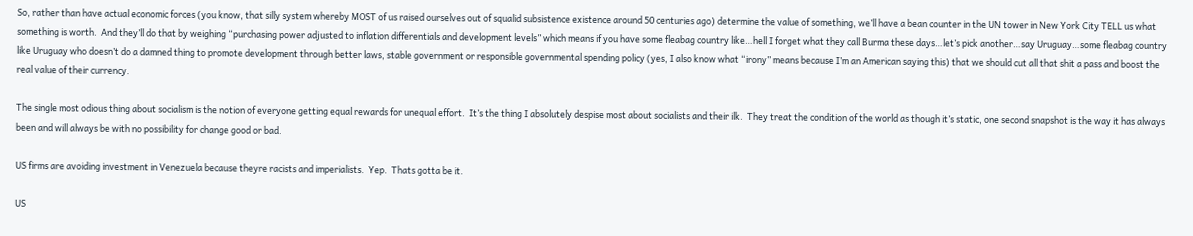So, rather than have actual economic forces (you know, that silly system whereby MOST of us raised ourselves out of squalid subsistence existence around 50 centuries ago) determine the value of something, we’ll have a bean counter in the UN tower in New York City TELL us what something is worth.  And they’ll do that by weighing “purchasing power adjusted to inflation differentials and development levels” which means if you have some fleabag country like…hell I forget what they call Burma these days…let’s pick another…say Uruguay…some fleabag country like Uruguay who doesn’t do a damned thing to promote development through better laws, stable government or responsible governmental spending policy (yes, I also know what “irony” means because I’m an American saying this) that we should cut all that shit a pass and boost the real value of their currency.

The single most odious thing about socialism is the notion of everyone getting equal rewards for unequal effort.  It’s the thing I absolutely despise most about socialists and their ilk.  They treat the condition of the world as though it’s static, one second snapshot is the way it has always been and will always be with no possibility for change good or bad.

US firms are avoiding investment in Venezuela because theyre racists and imperialists.  Yep.  Thats gotta be it.

US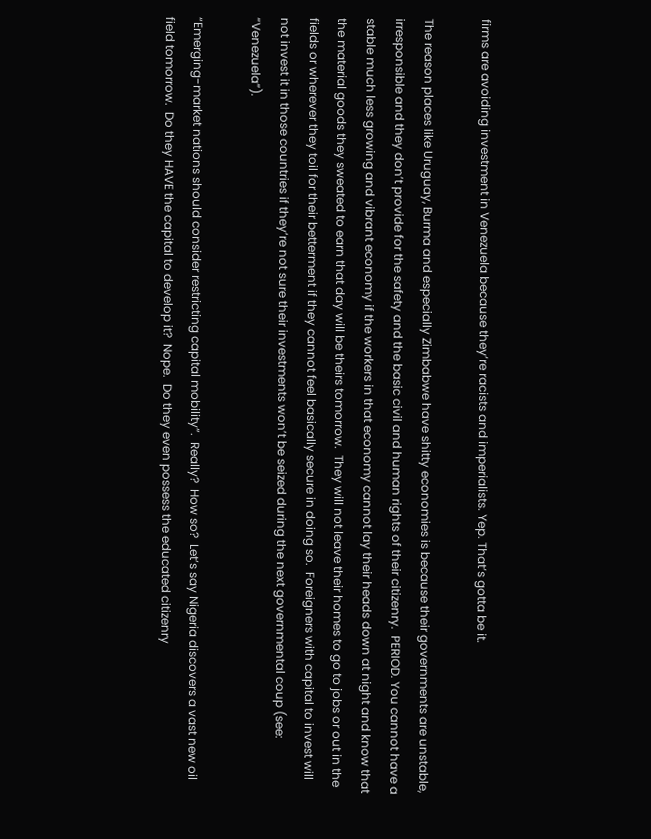firms are avoiding investment in Venezuela because they’re racists and imperialists. Yep. That’s gotta be it.

The reason places like Uruguay, Burma and especially Zimbabwe have shitty economies is because their governments are unstable, irresponsible and they don’t provide for the safety and the basic civil and human rights of their citizenry.  PERIOD. You cannot have a stable much less growing and vibrant economy if the workers in that economy cannot lay their heads down at night and know that the material goods they sweated to earn that day will be theirs tomorrow.  They will not leave their homes to go to jobs or out in the fields or wherever they toil for their betterment if they cannot feel basically secure in doing so.  Foreigners with capital to invest will not invest it in those countries if they’re not sure their investments won’t be seized during the next governmental coup (see: “Venezuela”).

“Emerging-market nations should consider restricting capital mobility”.  Really?  How so?  Let’s say Nigeria discovers a vast new oil field tomorrow.  Do they HAVE the capital to develop it?  Nope.  Do they even possess the educated citizenry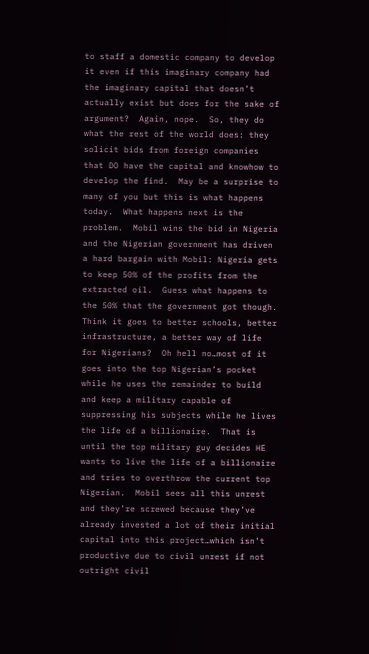to staff a domestic company to develop it even if this imaginary company had the imaginary capital that doesn’t actually exist but does for the sake of argument?  Again, nope.  So, they do what the rest of the world does: they solicit bids from foreign companies that DO have the capital and knowhow to develop the find.  May be a surprise to many of you but this is what happens today.  What happens next is the problem.  Mobil wins the bid in Nigeria and the Nigerian government has driven a hard bargain with Mobil: Nigeria gets to keep 50% of the profits from the extracted oil.  Guess what happens to the 50% that the government got though.  Think it goes to better schools, better infrastructure, a better way of life for Nigerians?  Oh hell no…most of it goes into the top Nigerian’s pocket while he uses the remainder to build and keep a military capable of suppressing his subjects while he lives the life of a billionaire.  That is until the top military guy decides HE wants to live the life of a billionaire and tries to overthrow the current top Nigerian.  Mobil sees all this unrest and they’re screwed because they’ve already invested a lot of their initial capital into this project…which isn’t productive due to civil unrest if not outright civil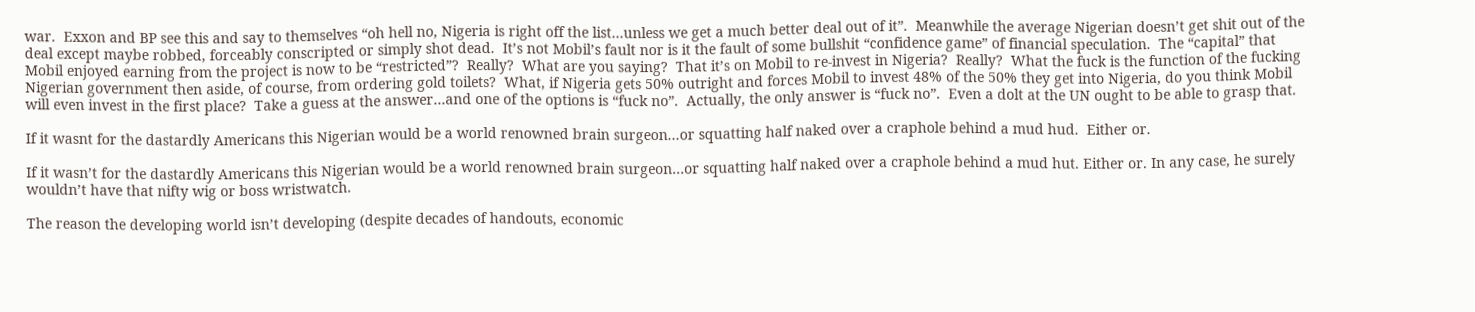war.  Exxon and BP see this and say to themselves “oh hell no, Nigeria is right off the list…unless we get a much better deal out of it”.  Meanwhile the average Nigerian doesn’t get shit out of the deal except maybe robbed, forceably conscripted or simply shot dead.  It’s not Mobil’s fault nor is it the fault of some bullshit “confidence game” of financial speculation.  The “capital” that Mobil enjoyed earning from the project is now to be “restricted”?  Really?  What are you saying?  That it’s on Mobil to re-invest in Nigeria?  Really?  What the fuck is the function of the fucking Nigerian government then aside, of course, from ordering gold toilets?  What, if Nigeria gets 50% outright and forces Mobil to invest 48% of the 50% they get into Nigeria, do you think Mobil will even invest in the first place?  Take a guess at the answer…and one of the options is “fuck no”.  Actually, the only answer is “fuck no”.  Even a dolt at the UN ought to be able to grasp that.

If it wasnt for the dastardly Americans this Nigerian would be a world renowned brain surgeon...or squatting half naked over a craphole behind a mud hud.  Either or.

If it wasn’t for the dastardly Americans this Nigerian would be a world renowned brain surgeon…or squatting half naked over a craphole behind a mud hut. Either or. In any case, he surely wouldn’t have that nifty wig or boss wristwatch.

The reason the developing world isn’t developing (despite decades of handouts, economic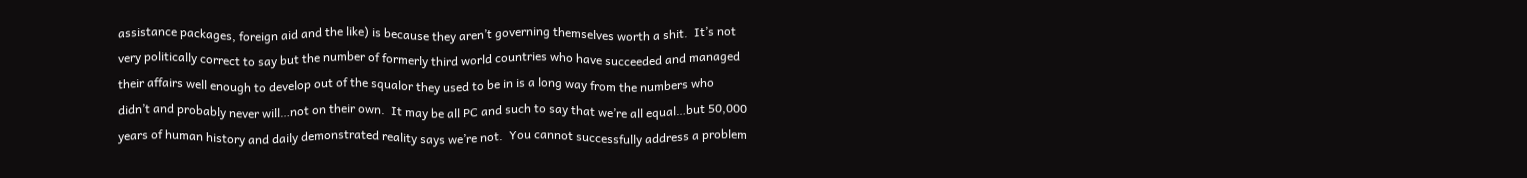assistance packages, foreign aid and the like) is because they aren’t governing themselves worth a shit.  It’s not very politically correct to say but the number of formerly third world countries who have succeeded and managed their affairs well enough to develop out of the squalor they used to be in is a long way from the numbers who didn’t and probably never will…not on their own.  It may be all PC and such to say that we’re all equal…but 50,000 years of human history and daily demonstrated reality says we’re not.  You cannot successfully address a problem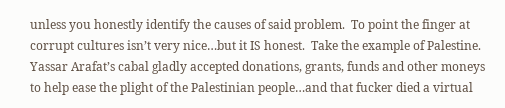unless you honestly identify the causes of said problem.  To point the finger at corrupt cultures isn’t very nice…but it IS honest.  Take the example of Palestine.  Yassar Arafat’s cabal gladly accepted donations, grants, funds and other moneys to help ease the plight of the Palestinian people…and that fucker died a virtual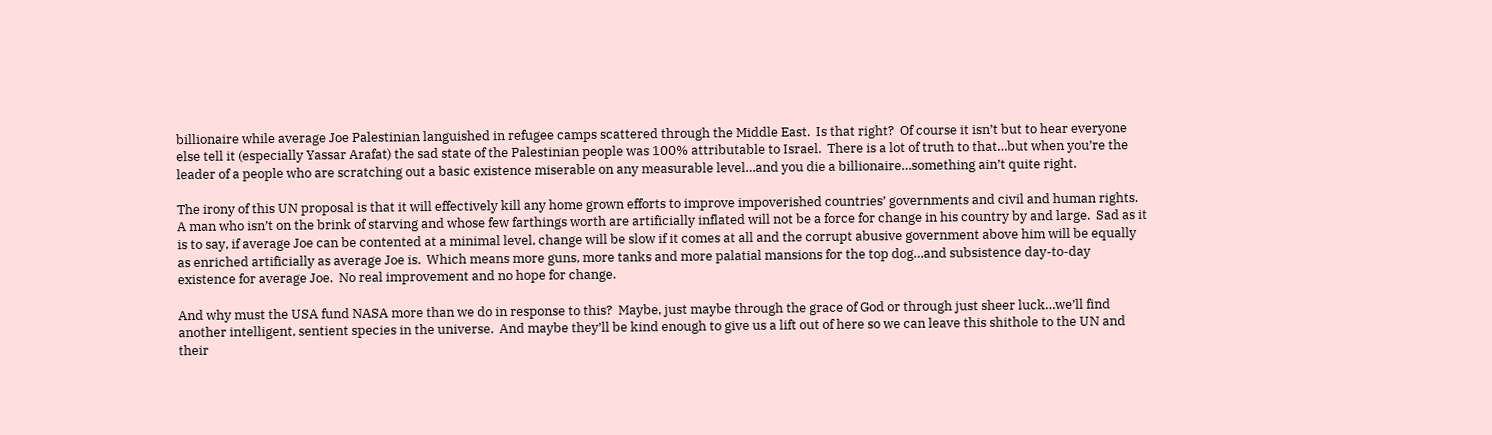billionaire while average Joe Palestinian languished in refugee camps scattered through the Middle East.  Is that right?  Of course it isn’t but to hear everyone else tell it (especially Yassar Arafat) the sad state of the Palestinian people was 100% attributable to Israel.  There is a lot of truth to that…but when you’re the leader of a people who are scratching out a basic existence miserable on any measurable level…and you die a billionaire…something ain’t quite right.

The irony of this UN proposal is that it will effectively kill any home grown efforts to improve impoverished countries’ governments and civil and human rights.  A man who isn’t on the brink of starving and whose few farthings worth are artificially inflated will not be a force for change in his country by and large.  Sad as it is to say, if average Joe can be contented at a minimal level, change will be slow if it comes at all and the corrupt abusive government above him will be equally as enriched artificially as average Joe is.  Which means more guns, more tanks and more palatial mansions for the top dog…and subsistence day-to-day existence for average Joe.  No real improvement and no hope for change.

And why must the USA fund NASA more than we do in response to this?  Maybe, just maybe through the grace of God or through just sheer luck…we’ll find another intelligent, sentient species in the universe.  And maybe they’ll be kind enough to give us a lift out of here so we can leave this shithole to the UN and their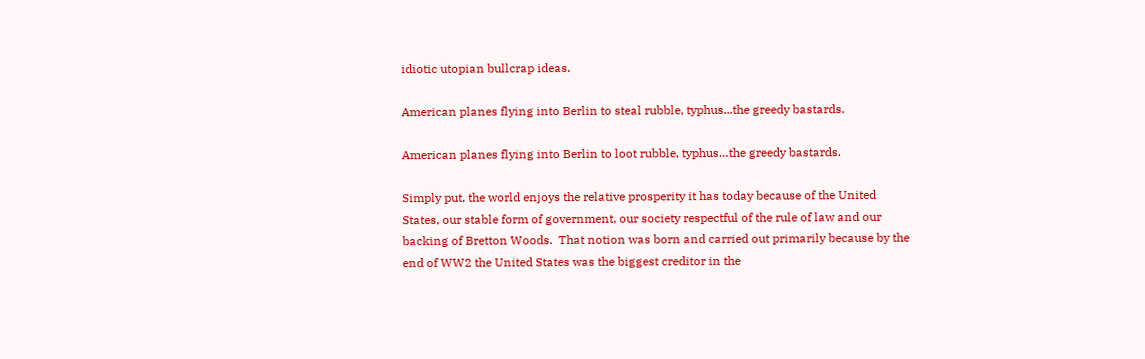idiotic utopian bullcrap ideas.

American planes flying into Berlin to steal rubble, typhus...the greedy bastards.

American planes flying into Berlin to loot rubble, typhus…the greedy bastards.

Simply put, the world enjoys the relative prosperity it has today because of the United States, our stable form of government, our society respectful of the rule of law and our backing of Bretton Woods.  That notion was born and carried out primarily because by the end of WW2 the United States was the biggest creditor in the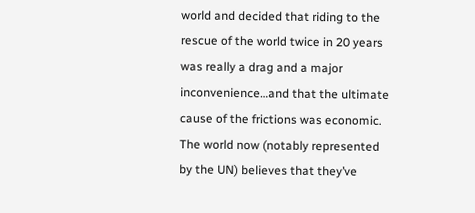world and decided that riding to the rescue of the world twice in 20 years was really a drag and a major inconvenience…and that the ultimate cause of the frictions was economic.  The world now (notably represented by the UN) believes that they’ve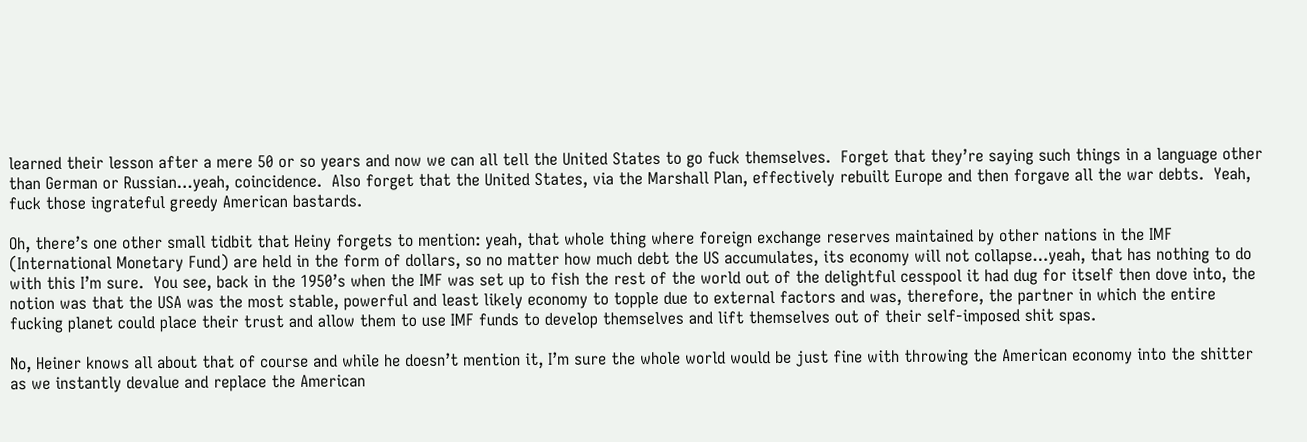learned their lesson after a mere 50 or so years and now we can all tell the United States to go fuck themselves.  Forget that they’re saying such things in a language other than German or Russian…yeah, coincidence.  Also forget that the United States, via the Marshall Plan, effectively rebuilt Europe and then forgave all the war debts.  Yeah, fuck those ingrateful greedy American bastards.

Oh, there’s one other small tidbit that Heiny forgets to mention: yeah, that whole thing where foreign exchange reserves maintained by other nations in the IMF (International Monetary Fund) are held in the form of dollars, so no matter how much debt the US accumulates, its economy will not collapse…yeah, that has nothing to do with this I’m sure.  You see, back in the 1950’s when the IMF was set up to fish the rest of the world out of the delightful cesspool it had dug for itself then dove into, the notion was that the USA was the most stable, powerful and least likely economy to topple due to external factors and was, therefore, the partner in which the entire fucking planet could place their trust and allow them to use IMF funds to develop themselves and lift themselves out of their self-imposed shit spas.

No, Heiner knows all about that of course and while he doesn’t mention it, I’m sure the whole world would be just fine with throwing the American economy into the shitter as we instantly devalue and replace the American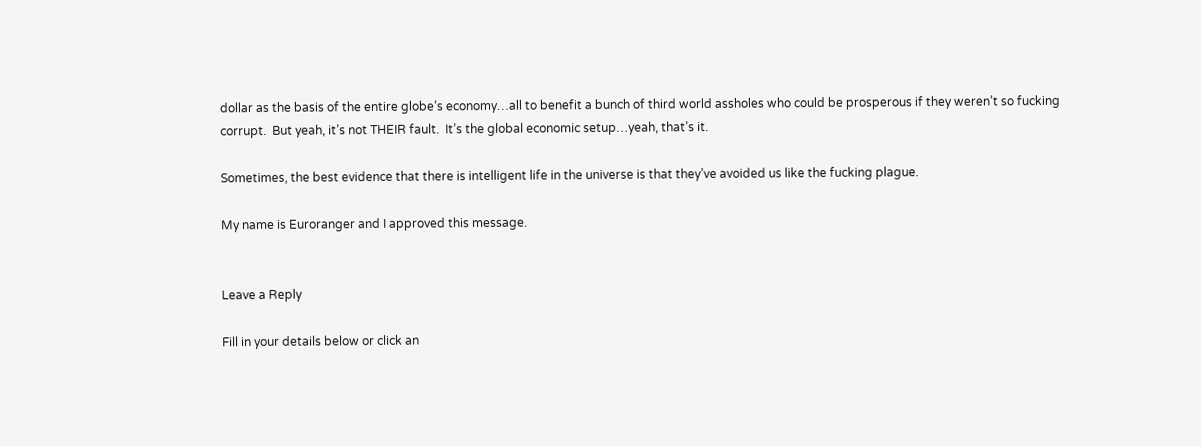dollar as the basis of the entire globe’s economy…all to benefit a bunch of third world assholes who could be prosperous if they weren’t so fucking corrupt.  But yeah, it’s not THEIR fault.  It’s the global economic setup…yeah, that’s it.

Sometimes, the best evidence that there is intelligent life in the universe is that they’ve avoided us like the fucking plague.

My name is Euroranger and I approved this message.


Leave a Reply

Fill in your details below or click an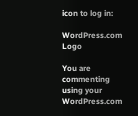icon to log in:

WordPress.com Logo

You are commenting using your WordPress.com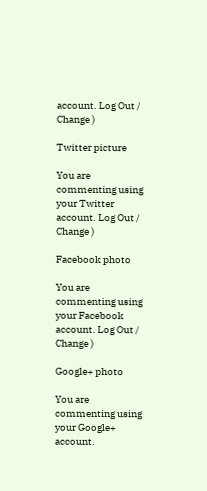account. Log Out / Change )

Twitter picture

You are commenting using your Twitter account. Log Out / Change )

Facebook photo

You are commenting using your Facebook account. Log Out / Change )

Google+ photo

You are commenting using your Google+ account.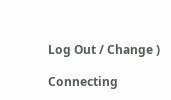Log Out / Change )

Connecting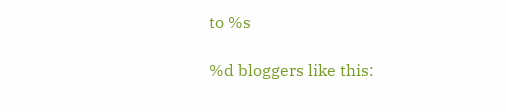to %s

%d bloggers like this: